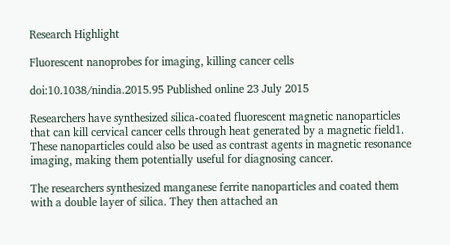Research Highlight

Fluorescent nanoprobes for imaging, killing cancer cells

doi:10.1038/nindia.2015.95 Published online 23 July 2015

Researchers have synthesized silica-coated fluorescent magnetic nanoparticles that can kill cervical cancer cells through heat generated by a magnetic field1. These nanoparticles could also be used as contrast agents in magnetic resonance imaging, making them potentially useful for diagnosing cancer.

The researchers synthesized manganese ferrite nanoparticles and coated them with a double layer of silica. They then attached an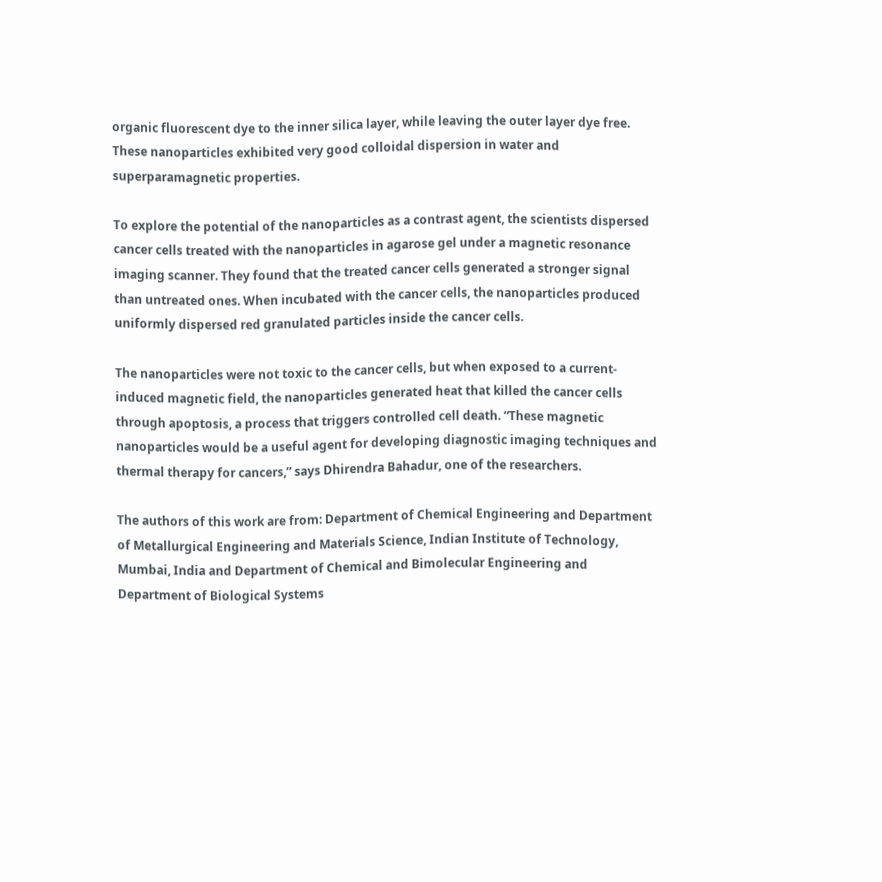organic fluorescent dye to the inner silica layer, while leaving the outer layer dye free. These nanoparticles exhibited very good colloidal dispersion in water and superparamagnetic properties.

To explore the potential of the nanoparticles as a contrast agent, the scientists dispersed cancer cells treated with the nanoparticles in agarose gel under a magnetic resonance imaging scanner. They found that the treated cancer cells generated a stronger signal than untreated ones. When incubated with the cancer cells, the nanoparticles produced uniformly dispersed red granulated particles inside the cancer cells.

The nanoparticles were not toxic to the cancer cells, but when exposed to a current-induced magnetic field, the nanoparticles generated heat that killed the cancer cells through apoptosis, a process that triggers controlled cell death. “These magnetic nanoparticles would be a useful agent for developing diagnostic imaging techniques and thermal therapy for cancers,” says Dhirendra Bahadur, one of the researchers.

The authors of this work are from: Department of Chemical Engineering and Department of Metallurgical Engineering and Materials Science, Indian Institute of Technology, Mumbai, India and Department of Chemical and Bimolecular Engineering and Department of Biological Systems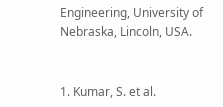Engineering, University of Nebraska, Lincoln, USA.


1. Kumar, S. et al.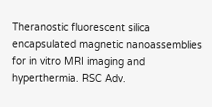Theranostic fluorescent silica encapsulated magnetic nanoassemblies for in vitro MRI imaging and hyperthermia. RSC Adv.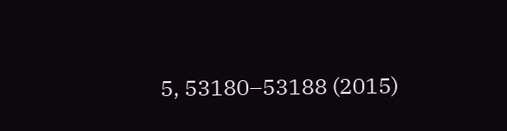5, 53180–53188 (2015)